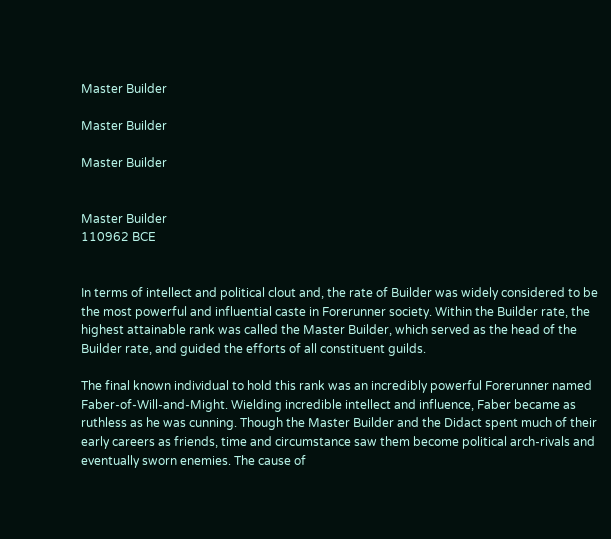Master Builder

Master Builder

Master Builder


Master Builder
110962 BCE


In terms of intellect and political clout and, the rate of Builder was widely considered to be the most powerful and influential caste in Forerunner society. Within the Builder rate, the highest attainable rank was called the Master Builder, which served as the head of the Builder rate, and guided the efforts of all constituent guilds.

The final known individual to hold this rank was an incredibly powerful Forerunner named Faber-of-Will-and-Might. Wielding incredible intellect and influence, Faber became as ruthless as he was cunning. Though the Master Builder and the Didact spent much of their early careers as friends, time and circumstance saw them become political arch-rivals and eventually sworn enemies. The cause of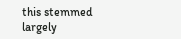this stemmed largely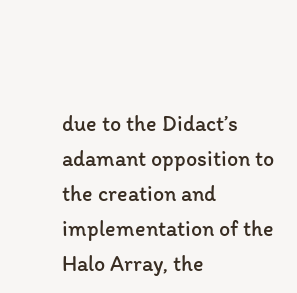due to the Didact’s adamant opposition to the creation and implementation of the Halo Array, the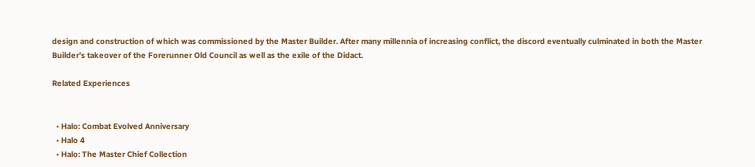design and construction of which was commissioned by the Master Builder. After many millennia of increasing conflict, the discord eventually culminated in both the Master Builder’s takeover of the Forerunner Old Council as well as the exile of the Didact.

Related Experiences


  • Halo: Combat Evolved Anniversary
  • Halo 4
  • Halo: The Master Chief Collection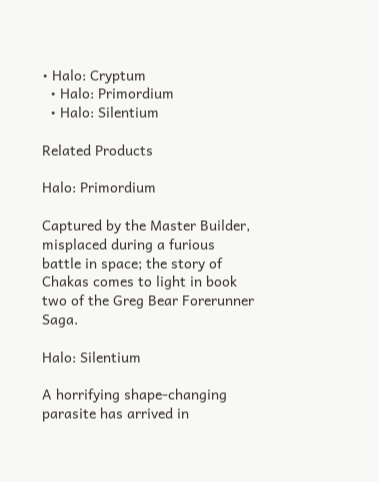• Halo: Cryptum
  • Halo: Primordium
  • Halo: Silentium

Related Products

Halo: Primordium

Captured by the Master Builder, misplaced during a furious battle in space; the story of Chakas comes to light in book two of the Greg Bear Forerunner Saga.

Halo: Silentium

A horrifying shape-changing parasite has arrived in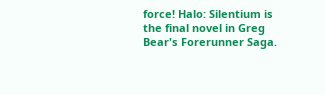force! Halo: Silentium is the final novel in Greg Bear's Forerunner Saga.